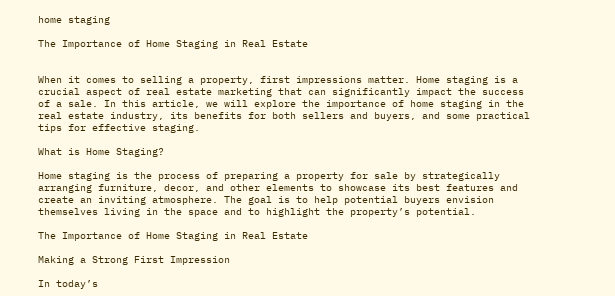home staging

The Importance of Home Staging in Real Estate


When it comes to selling a property, first impressions matter. Home staging is a crucial aspect of real estate marketing that can significantly impact the success of a sale. In this article, we will explore the importance of home staging in the real estate industry, its benefits for both sellers and buyers, and some practical tips for effective staging.

What is Home Staging?

Home staging is the process of preparing a property for sale by strategically arranging furniture, decor, and other elements to showcase its best features and create an inviting atmosphere. The goal is to help potential buyers envision themselves living in the space and to highlight the property’s potential.

The Importance of Home Staging in Real Estate

Making a Strong First Impression

In today’s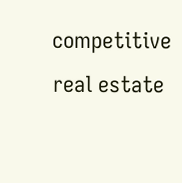competitive real estate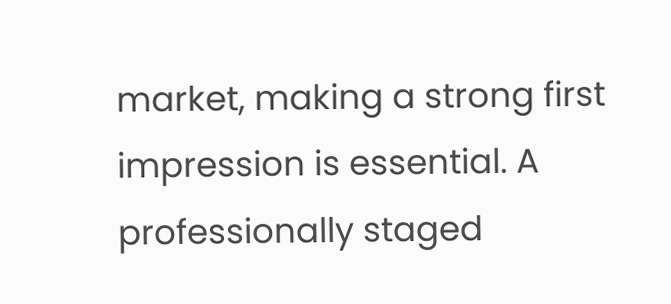market, making a strong first impression is essential. A professionally staged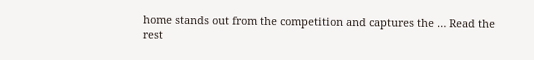home stands out from the competition and captures the … Read the rest